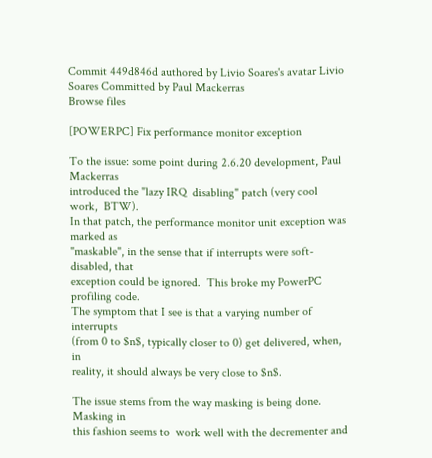Commit 449d846d authored by Livio Soares's avatar Livio Soares Committed by Paul Mackerras
Browse files

[POWERPC] Fix performance monitor exception

To the issue: some point during 2.6.20 development, Paul Mackerras
introduced the "lazy IRQ  disabling" patch (very cool work,  BTW).
In that patch, the performance monitor unit exception was marked as
"maskable", in the sense that if interrupts were soft-disabled, that
exception could be ignored.  This broke my PowerPC profiling code.
The symptom that I see is that a varying number of interrupts
(from 0 to $n$, typically closer to 0) get delivered, when, in
reality, it should always be very close to $n$.

The issue stems from the way masking is being done.   Masking in
this fashion seems to  work well with the decrementer and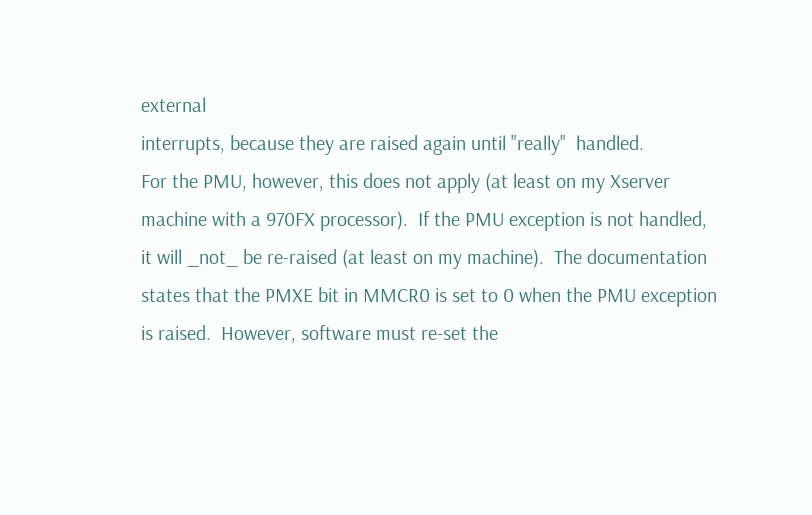external
interrupts, because they are raised again until "really"  handled.
For the PMU, however, this does not apply (at least on my Xserver
machine with a 970FX processor).  If the PMU exception is not handled,
it will _not_ be re-raised (at least on my machine).  The documentation
states that the PMXE bit in MMCR0 is set to 0 when the PMU exception
is raised.  However, software must re-set the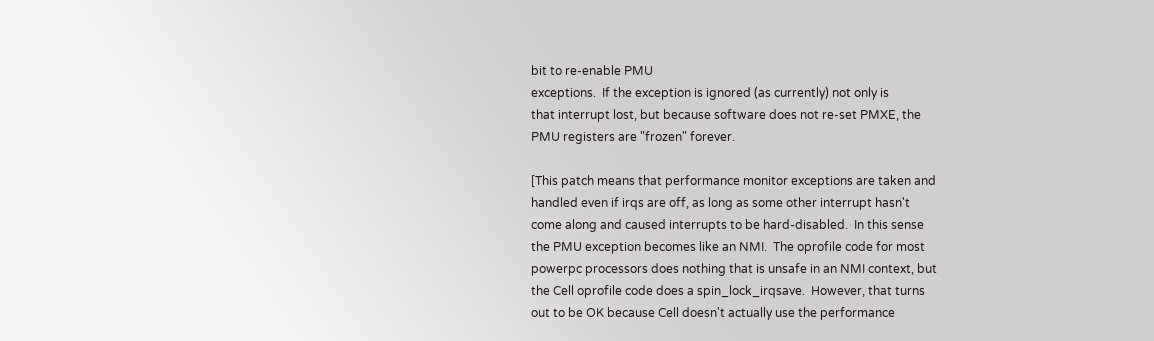bit to re-enable PMU
exceptions.  If the exception is ignored (as currently) not only is
that interrupt lost, but because software does not re-set PMXE, the
PMU registers are "frozen" forever.

[This patch means that performance monitor exceptions are taken and
handled even if irqs are off, as long as some other interrupt hasn't
come along and caused interrupts to be hard-disabled.  In this sense
the PMU exception becomes like an NMI.  The oprofile code for most
powerpc processors does nothing that is unsafe in an NMI context, but
the Cell oprofile code does a spin_lock_irqsave.  However, that turns
out to be OK because Cell doesn't actually use the performance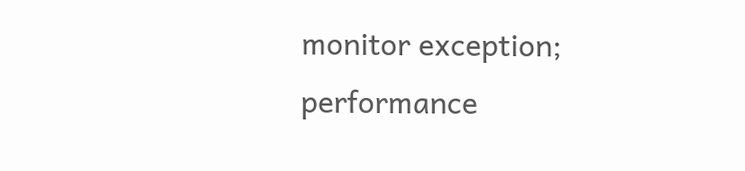monitor exception; performance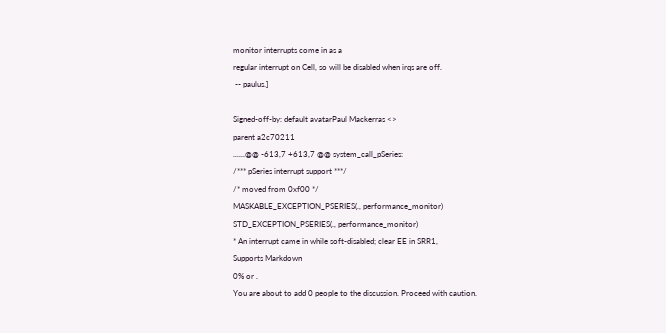monitor interrupts come in as a
regular interrupt on Cell, so will be disabled when irqs are off.
 -- paulus.]

Signed-off-by: default avatarPaul Mackerras <>
parent a2c70211
......@@ -613,7 +613,7 @@ system_call_pSeries:
/*** pSeries interrupt support ***/
/* moved from 0xf00 */
MASKABLE_EXCEPTION_PSERIES(., performance_monitor)
STD_EXCEPTION_PSERIES(., performance_monitor)
* An interrupt came in while soft-disabled; clear EE in SRR1,
Supports Markdown
0% or .
You are about to add 0 people to the discussion. Proceed with caution.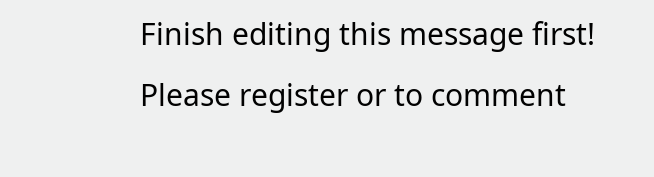Finish editing this message first!
Please register or to comment